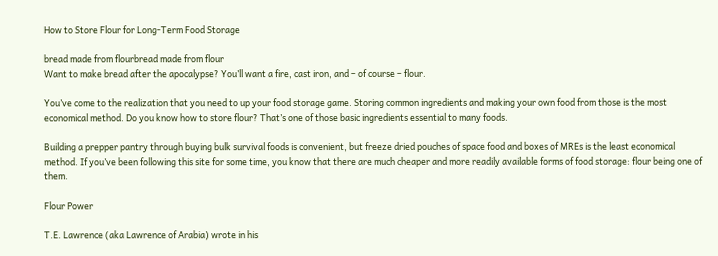How to Store Flour for Long-Term Food Storage

bread made from flourbread made from flour
Want to make bread after the apocalypse? You’ll want a fire, cast iron, and – of course – flour.

You’ve come to the realization that you need to up your food storage game. Storing common ingredients and making your own food from those is the most economical method. Do you know how to store flour? That’s one of those basic ingredients essential to many foods.

Building a prepper pantry through buying bulk survival foods is convenient, but freeze dried pouches of space food and boxes of MREs is the least economical method. If you’ve been following this site for some time, you know that there are much cheaper and more readily available forms of food storage: flour being one of them.

Flour Power

T.E. Lawrence (aka Lawrence of Arabia) wrote in his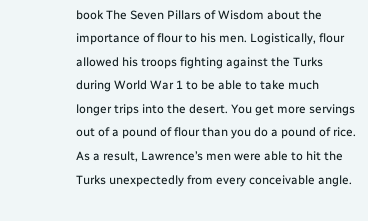book The Seven Pillars of Wisdom about the importance of flour to his men. Logistically, flour allowed his troops fighting against the Turks during World War 1 to be able to take much longer trips into the desert. You get more servings out of a pound of flour than you do a pound of rice. As a result, Lawrence’s men were able to hit the Turks unexpectedly from every conceivable angle.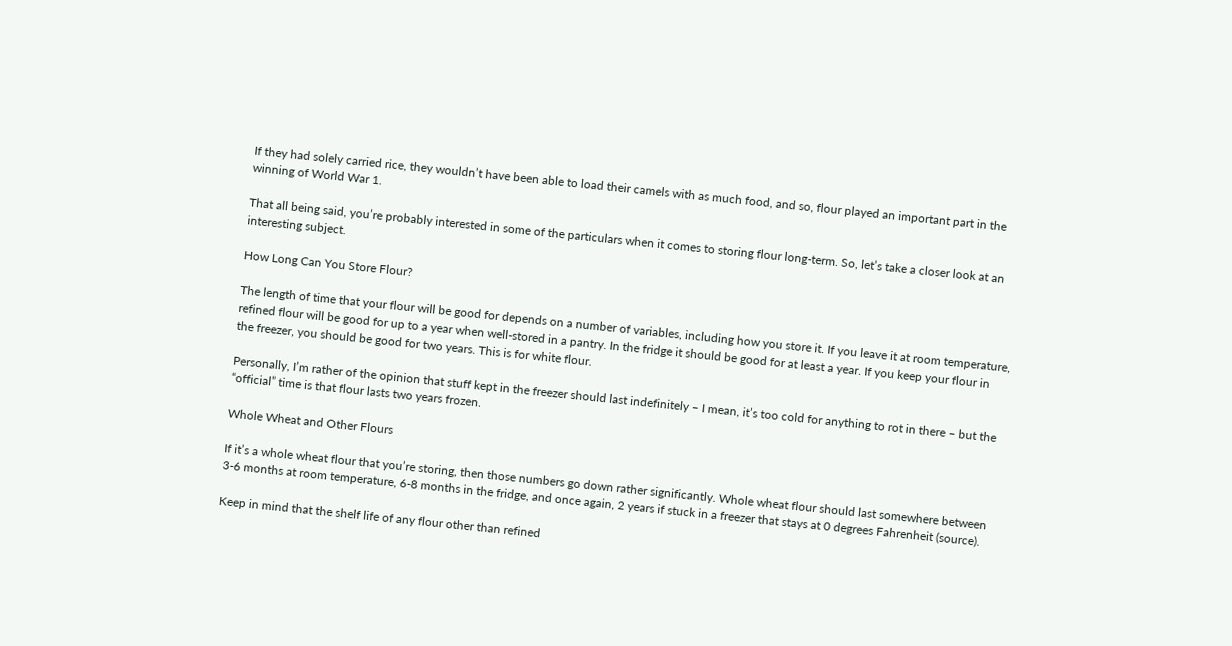If they had solely carried rice, they wouldn’t have been able to load their camels with as much food, and so, flour played an important part in the winning of World War 1.

That all being said, you’re probably interested in some of the particulars when it comes to storing flour long-term. So, let’s take a closer look at an interesting subject.

How Long Can You Store Flour?

The length of time that your flour will be good for depends on a number of variables, including how you store it. If you leave it at room temperature, refined flour will be good for up to a year when well-stored in a pantry. In the fridge it should be good for at least a year. If you keep your flour in the freezer, you should be good for two years. This is for white flour.

Personally, I’m rather of the opinion that stuff kept in the freezer should last indefinitely – I mean, it’s too cold for anything to rot in there – but the “official” time is that flour lasts two years frozen.

Whole Wheat and Other Flours

If it’s a whole wheat flour that you’re storing, then those numbers go down rather significantly. Whole wheat flour should last somewhere between 3-6 months at room temperature, 6-8 months in the fridge, and once again, 2 years if stuck in a freezer that stays at 0 degrees Fahrenheit (source).

Keep in mind that the shelf life of any flour other than refined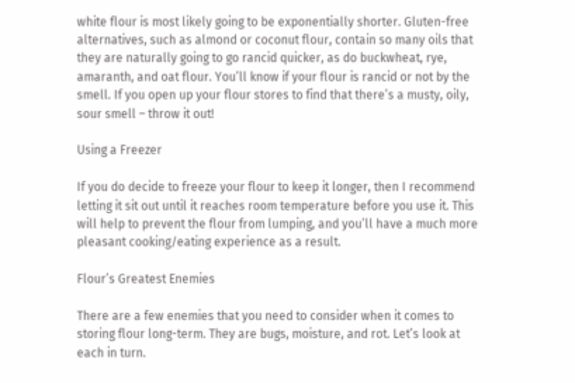white flour is most likely going to be exponentially shorter. Gluten-free alternatives, such as almond or coconut flour, contain so many oils that they are naturally going to go rancid quicker, as do buckwheat, rye, amaranth, and oat flour. You’ll know if your flour is rancid or not by the smell. If you open up your flour stores to find that there’s a musty, oily, sour smell – throw it out!

Using a Freezer

If you do decide to freeze your flour to keep it longer, then I recommend letting it sit out until it reaches room temperature before you use it. This will help to prevent the flour from lumping, and you’ll have a much more pleasant cooking/eating experience as a result.

Flour’s Greatest Enemies

There are a few enemies that you need to consider when it comes to storing flour long-term. They are bugs, moisture, and rot. Let’s look at each in turn.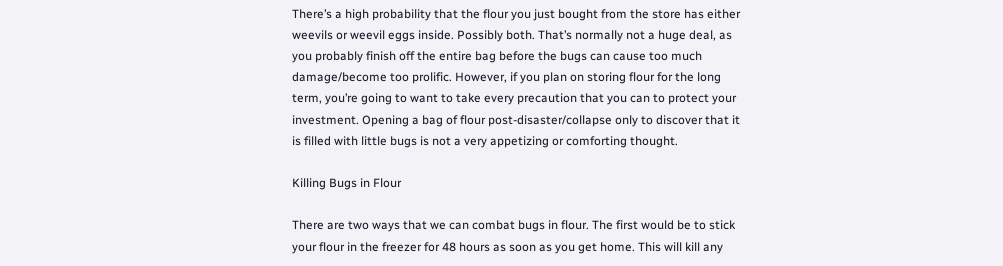There’s a high probability that the flour you just bought from the store has either weevils or weevil eggs inside. Possibly both. That’s normally not a huge deal, as you probably finish off the entire bag before the bugs can cause too much damage/become too prolific. However, if you plan on storing flour for the long term, you’re going to want to take every precaution that you can to protect your investment. Opening a bag of flour post-disaster/collapse only to discover that it is filled with little bugs is not a very appetizing or comforting thought.

Killing Bugs in Flour

There are two ways that we can combat bugs in flour. The first would be to stick your flour in the freezer for 48 hours as soon as you get home. This will kill any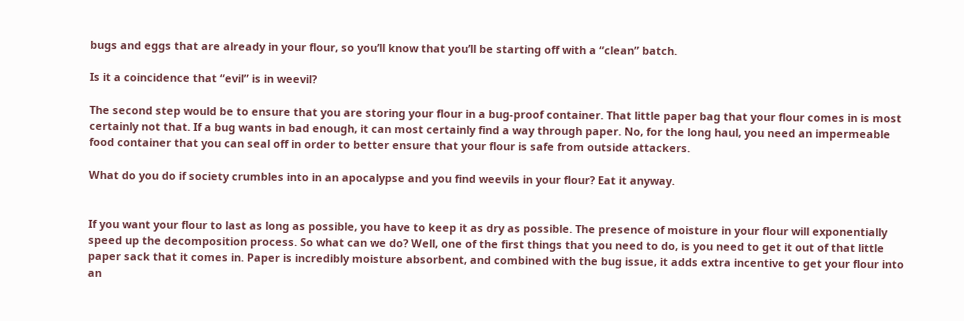bugs and eggs that are already in your flour, so you’ll know that you’ll be starting off with a “clean” batch.

Is it a coincidence that “evil” is in weevil?

The second step would be to ensure that you are storing your flour in a bug-proof container. That little paper bag that your flour comes in is most certainly not that. If a bug wants in bad enough, it can most certainly find a way through paper. No, for the long haul, you need an impermeable food container that you can seal off in order to better ensure that your flour is safe from outside attackers.

What do you do if society crumbles into in an apocalypse and you find weevils in your flour? Eat it anyway.


If you want your flour to last as long as possible, you have to keep it as dry as possible. The presence of moisture in your flour will exponentially speed up the decomposition process. So what can we do? Well, one of the first things that you need to do, is you need to get it out of that little paper sack that it comes in. Paper is incredibly moisture absorbent, and combined with the bug issue, it adds extra incentive to get your flour into an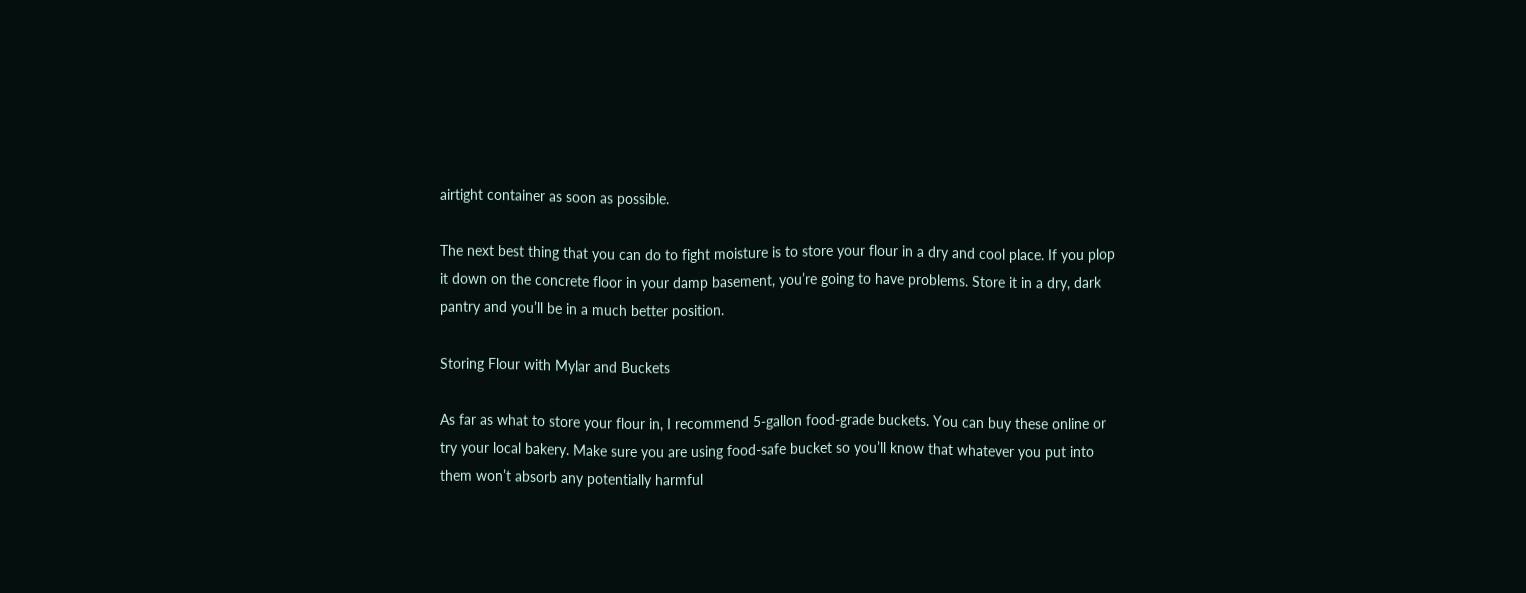airtight container as soon as possible.

The next best thing that you can do to fight moisture is to store your flour in a dry and cool place. If you plop it down on the concrete floor in your damp basement, you’re going to have problems. Store it in a dry, dark pantry and you’ll be in a much better position.

Storing Flour with Mylar and Buckets

As far as what to store your flour in, I recommend 5-gallon food-grade buckets. You can buy these online or try your local bakery. Make sure you are using food-safe bucket so you’ll know that whatever you put into them won’t absorb any potentially harmful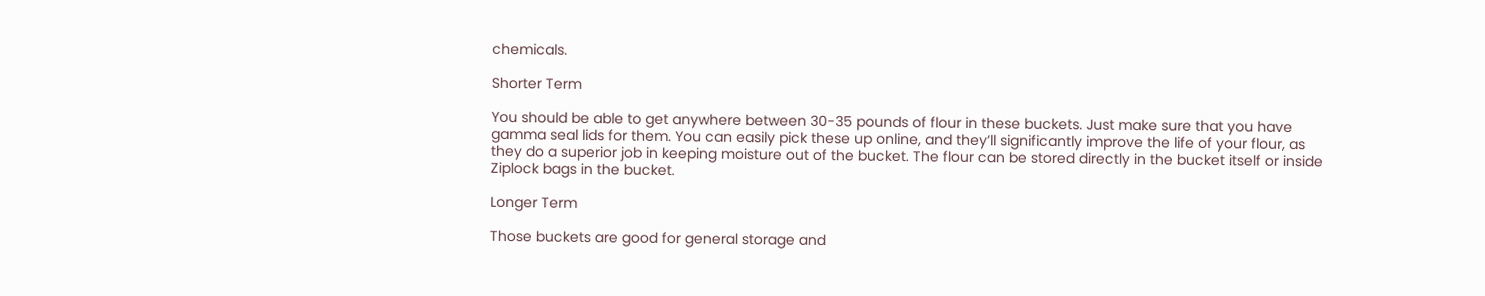chemicals.

Shorter Term

You should be able to get anywhere between 30-35 pounds of flour in these buckets. Just make sure that you have gamma seal lids for them. You can easily pick these up online, and they’ll significantly improve the life of your flour, as they do a superior job in keeping moisture out of the bucket. The flour can be stored directly in the bucket itself or inside Ziplock bags in the bucket.

Longer Term

Those buckets are good for general storage and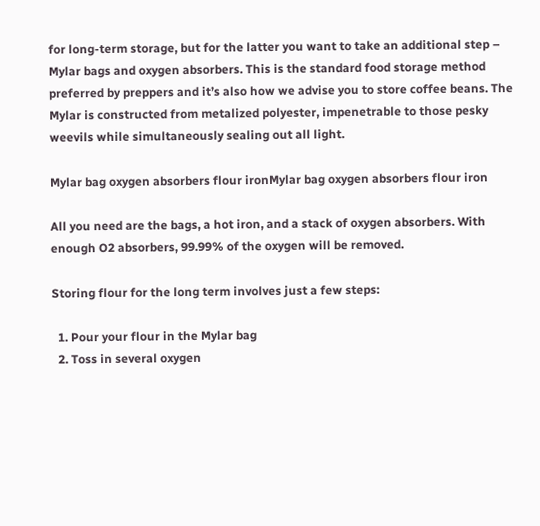for long-term storage, but for the latter you want to take an additional step – Mylar bags and oxygen absorbers. This is the standard food storage method preferred by preppers and it’s also how we advise you to store coffee beans. The Mylar is constructed from metalized polyester, impenetrable to those pesky weevils while simultaneously sealing out all light.

Mylar bag oxygen absorbers flour ironMylar bag oxygen absorbers flour iron

All you need are the bags, a hot iron, and a stack of oxygen absorbers. With enough O2 absorbers, 99.99% of the oxygen will be removed.

Storing flour for the long term involves just a few steps:

  1. Pour your flour in the Mylar bag
  2. Toss in several oxygen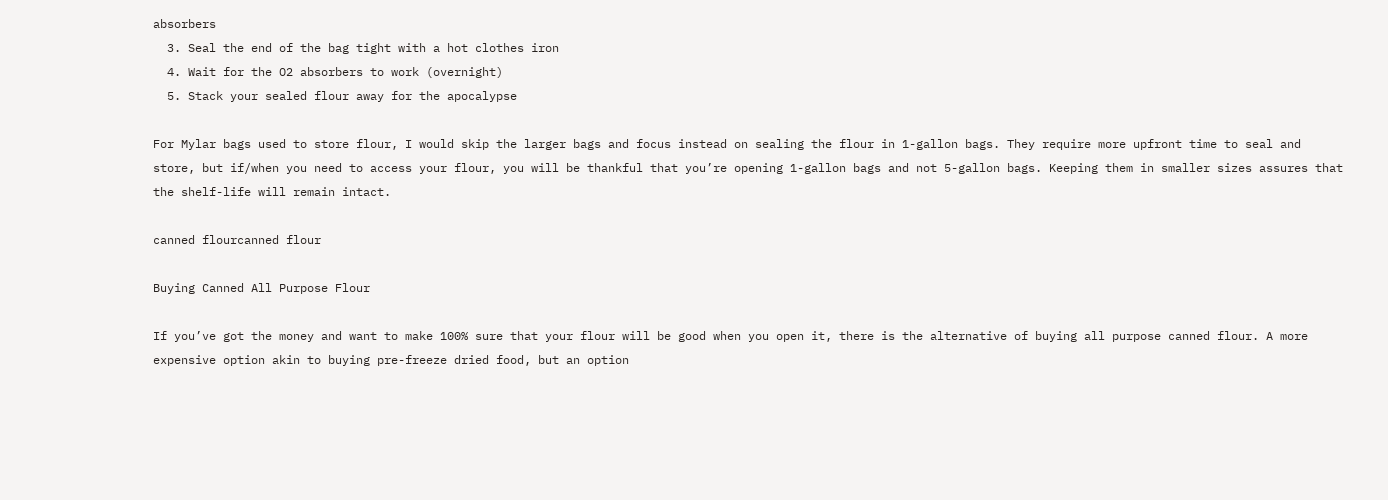absorbers
  3. Seal the end of the bag tight with a hot clothes iron
  4. Wait for the O2 absorbers to work (overnight)
  5. Stack your sealed flour away for the apocalypse

For Mylar bags used to store flour, I would skip the larger bags and focus instead on sealing the flour in 1-gallon bags. They require more upfront time to seal and store, but if/when you need to access your flour, you will be thankful that you’re opening 1-gallon bags and not 5-gallon bags. Keeping them in smaller sizes assures that the shelf-life will remain intact.

canned flourcanned flour

Buying Canned All Purpose Flour

If you’ve got the money and want to make 100% sure that your flour will be good when you open it, there is the alternative of buying all purpose canned flour. A more expensive option akin to buying pre-freeze dried food, but an option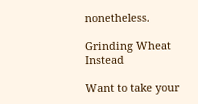nonetheless.

Grinding Wheat Instead

Want to take your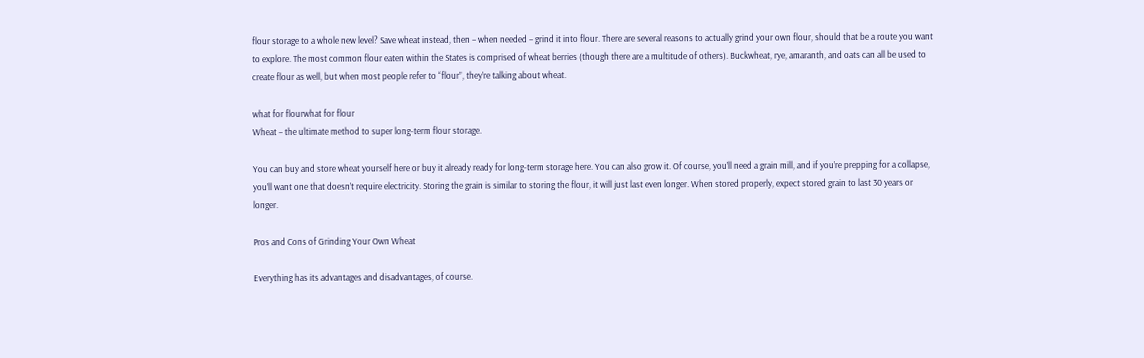flour storage to a whole new level? Save wheat instead, then – when needed – grind it into flour. There are several reasons to actually grind your own flour, should that be a route you want to explore. The most common flour eaten within the States is comprised of wheat berries (though there are a multitude of others). Buckwheat, rye, amaranth, and oats can all be used to create flour as well, but when most people refer to “flour”, they’re talking about wheat.

what for flourwhat for flour
Wheat – the ultimate method to super long-term flour storage.

You can buy and store wheat yourself here or buy it already ready for long-term storage here. You can also grow it. Of course, you’ll need a grain mill, and if you’re prepping for a collapse, you’ll want one that doesn’t require electricity. Storing the grain is similar to storing the flour, it will just last even longer. When stored properly, expect stored grain to last 30 years or longer.

Pros and Cons of Grinding Your Own Wheat

Everything has its advantages and disadvantages, of course.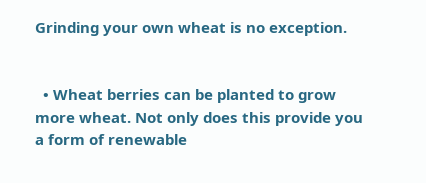Grinding your own wheat is no exception.


  • Wheat berries can be planted to grow more wheat. Not only does this provide you a form of renewable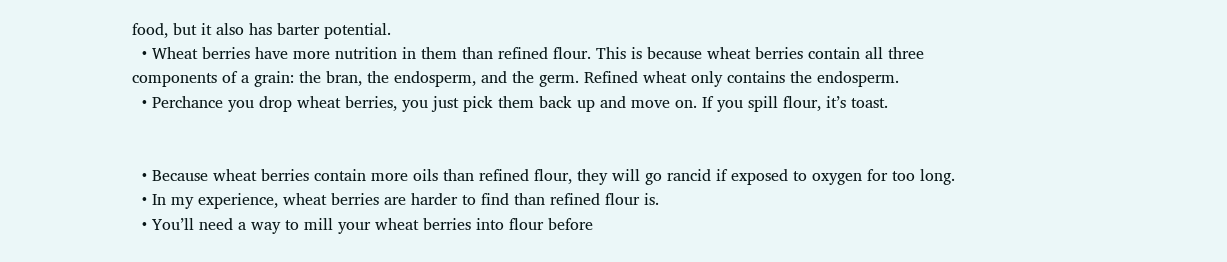food, but it also has barter potential.
  • Wheat berries have more nutrition in them than refined flour. This is because wheat berries contain all three components of a grain: the bran, the endosperm, and the germ. Refined wheat only contains the endosperm.
  • Perchance you drop wheat berries, you just pick them back up and move on. If you spill flour, it’s toast.


  • Because wheat berries contain more oils than refined flour, they will go rancid if exposed to oxygen for too long.
  • In my experience, wheat berries are harder to find than refined flour is.
  • You’ll need a way to mill your wheat berries into flour before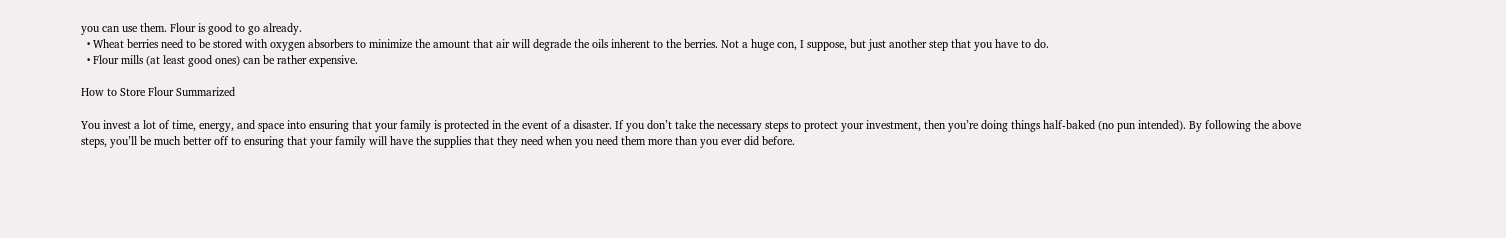you can use them. Flour is good to go already.
  • Wheat berries need to be stored with oxygen absorbers to minimize the amount that air will degrade the oils inherent to the berries. Not a huge con, I suppose, but just another step that you have to do.
  • Flour mills (at least good ones) can be rather expensive.

How to Store Flour Summarized

You invest a lot of time, energy, and space into ensuring that your family is protected in the event of a disaster. If you don’t take the necessary steps to protect your investment, then you’re doing things half-baked (no pun intended). By following the above steps, you’ll be much better off to ensuring that your family will have the supplies that they need when you need them more than you ever did before.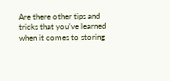Are there other tips and tricks that you’ve learned when it comes to storing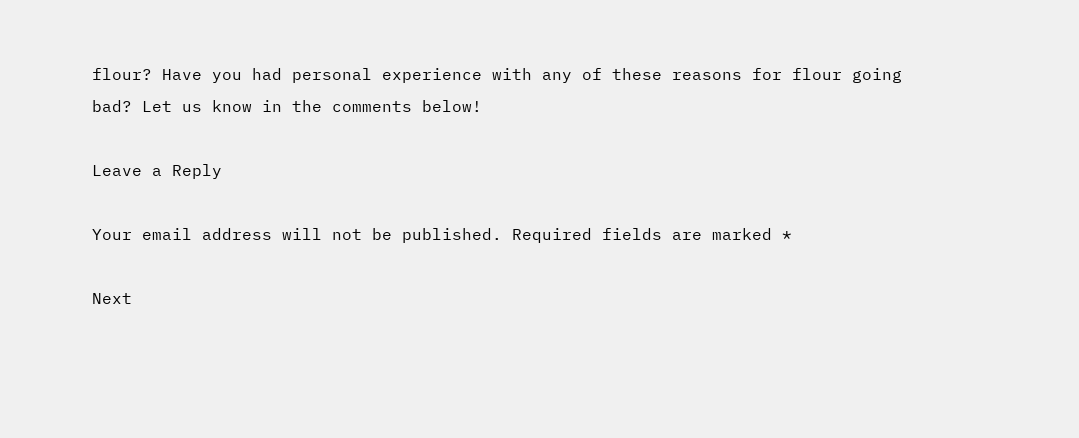flour? Have you had personal experience with any of these reasons for flour going bad? Let us know in the comments below!

Leave a Reply

Your email address will not be published. Required fields are marked *

Next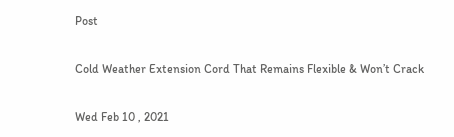Post

Cold Weather Extension Cord That Remains Flexible & Won’t Crack

Wed Feb 10 , 2021